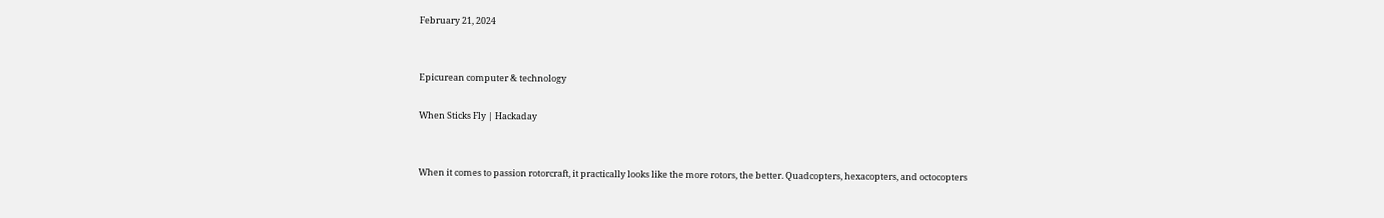February 21, 2024


Epicurean computer & technology

When Sticks Fly | Hackaday


When it comes to passion rotorcraft, it practically looks like the more rotors, the better. Quadcopters, hexacopters, and octocopters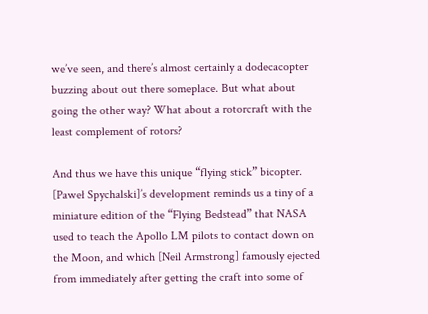we’ve seen, and there’s almost certainly a dodecacopter buzzing about out there someplace. But what about going the other way? What about a rotorcraft with the least complement of rotors?

And thus we have this unique “flying stick” bicopter.  [Paweł Spychalski]’s development reminds us a tiny of a miniature edition of the “Flying Bedstead” that NASA used to teach the Apollo LM pilots to contact down on the Moon, and which [Neil Armstrong] famously ejected from immediately after getting the craft into some of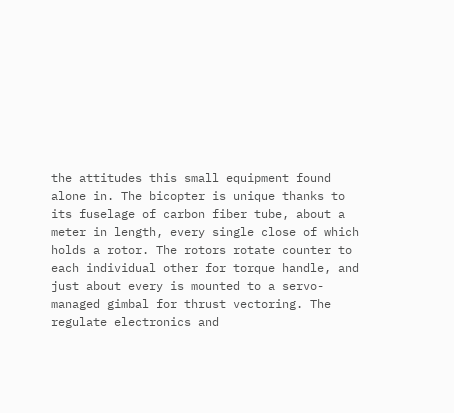the attitudes this small equipment found alone in. The bicopter is unique thanks to its fuselage of carbon fiber tube, about a meter in length, every single close of which holds a rotor. The rotors rotate counter to each individual other for torque handle, and just about every is mounted to a servo-managed gimbal for thrust vectoring. The regulate electronics and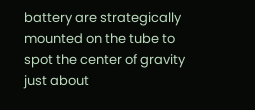battery are strategically mounted on the tube to spot the center of gravity just about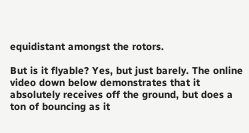equidistant amongst the rotors.

But is it flyable? Yes, but just barely. The online video down below demonstrates that it absolutely receives off the ground, but does a ton of bouncing as it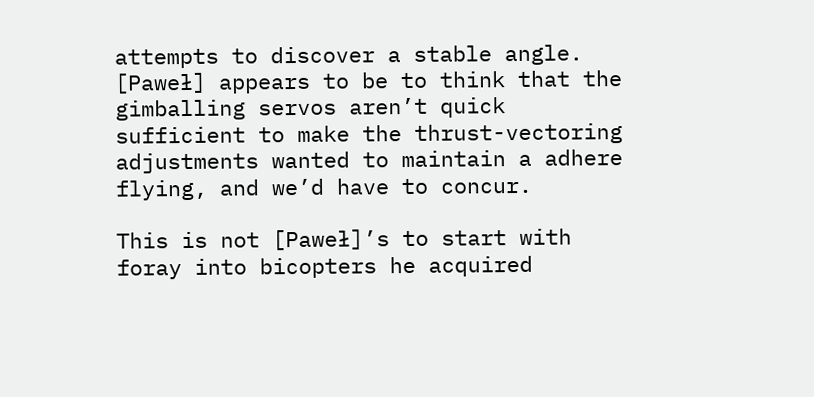attempts to discover a stable angle. [Paweł] appears to be to think that the gimballing servos aren’t quick sufficient to make the thrust-vectoring adjustments wanted to maintain a adhere flying, and we’d have to concur.

This is not [Paweł]’s to start with foray into bicopters he acquired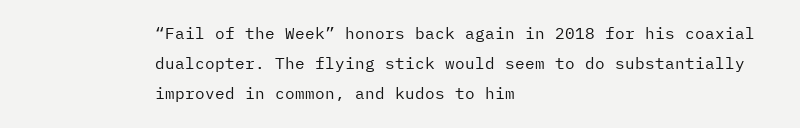“Fail of the Week” honors back again in 2018 for his coaxial dualcopter. The flying stick would seem to do substantially improved in common, and kudos to him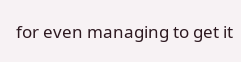for even managing to get it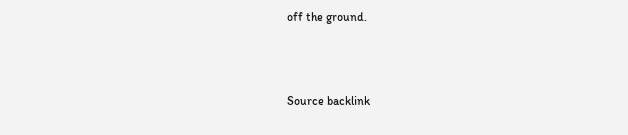off the ground.



Source backlink